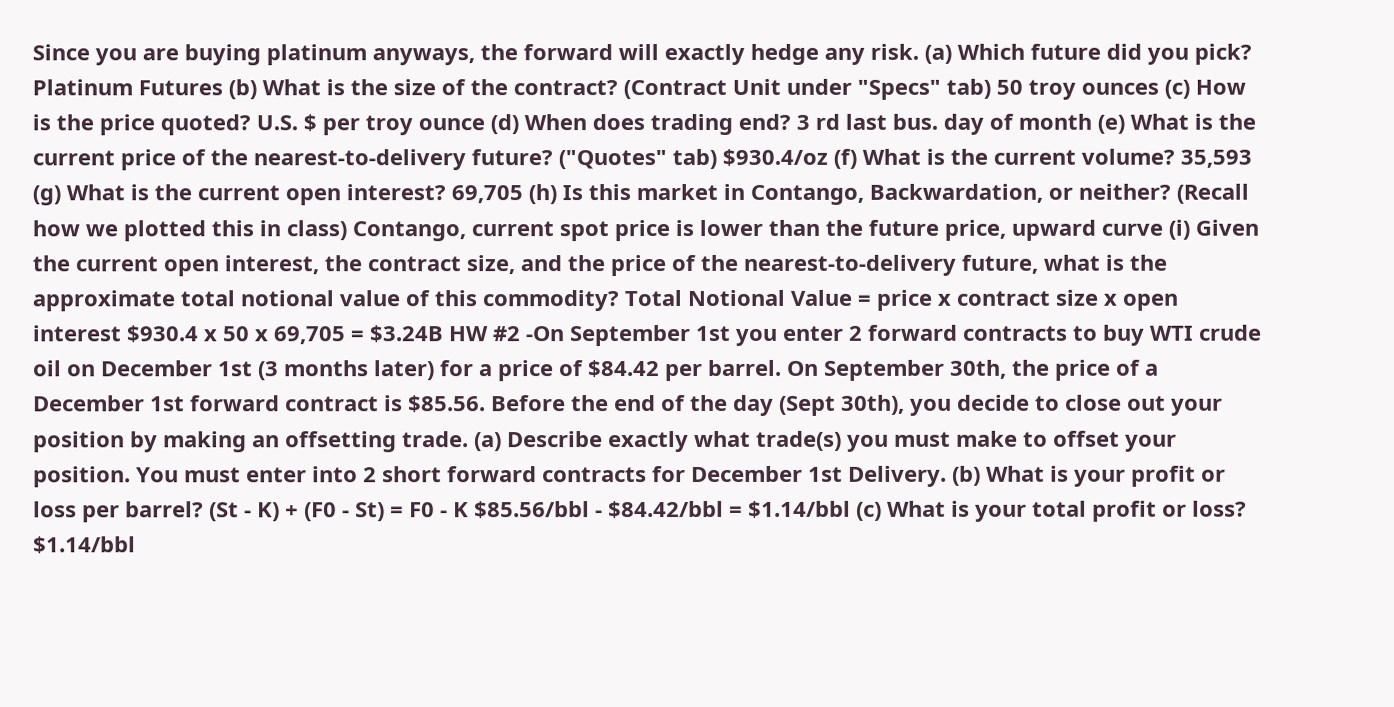Since you are buying platinum anyways, the forward will exactly hedge any risk. (a) Which future did you pick? Platinum Futures (b) What is the size of the contract? (Contract Unit under "Specs" tab) 50 troy ounces (c) How is the price quoted? U.S. $ per troy ounce (d) When does trading end? 3 rd last bus. day of month (e) What is the current price of the nearest-to-delivery future? ("Quotes" tab) $930.4/oz (f) What is the current volume? 35,593 (g) What is the current open interest? 69,705 (h) Is this market in Contango, Backwardation, or neither? (Recall how we plotted this in class) Contango, current spot price is lower than the future price, upward curve (i) Given the current open interest, the contract size, and the price of the nearest-to-delivery future, what is the approximate total notional value of this commodity? Total Notional Value = price x contract size x open interest $930.4 x 50 x 69,705 = $3.24B HW #2 -On September 1st you enter 2 forward contracts to buy WTI crude oil on December 1st (3 months later) for a price of $84.42 per barrel. On September 30th, the price of a December 1st forward contract is $85.56. Before the end of the day (Sept 30th), you decide to close out your position by making an offsetting trade. (a) Describe exactly what trade(s) you must make to offset your position. You must enter into 2 short forward contracts for December 1st Delivery. (b) What is your profit or loss per barrel? (St - K) + (F0 - St) = F0 - K $85.56/bbl - $84.42/bbl = $1.14/bbl (c) What is your total profit or loss? $1.14/bbl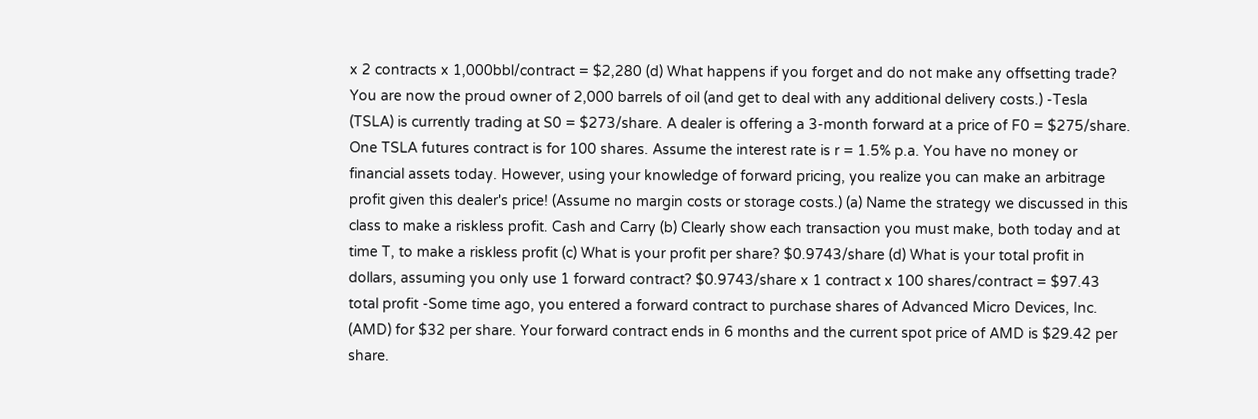x 2 contracts x 1,000bbl/contract = $2,280 (d) What happens if you forget and do not make any offsetting trade? You are now the proud owner of 2,000 barrels of oil (and get to deal with any additional delivery costs.) -Tesla (TSLA) is currently trading at S0 = $273/share. A dealer is offering a 3-month forward at a price of F0 = $275/share. One TSLA futures contract is for 100 shares. Assume the interest rate is r = 1.5% p.a. You have no money or financial assets today. However, using your knowledge of forward pricing, you realize you can make an arbitrage profit given this dealer's price! (Assume no margin costs or storage costs.) (a) Name the strategy we discussed in this class to make a riskless profit. Cash and Carry (b) Clearly show each transaction you must make, both today and at time T, to make a riskless profit (c) What is your profit per share? $0.9743/share (d) What is your total profit in dollars, assuming you only use 1 forward contract? $0.9743/share x 1 contract x 100 shares/contract = $97.43 total profit -Some time ago, you entered a forward contract to purchase shares of Advanced Micro Devices, Inc. (AMD) for $32 per share. Your forward contract ends in 6 months and the current spot price of AMD is $29.42 per share.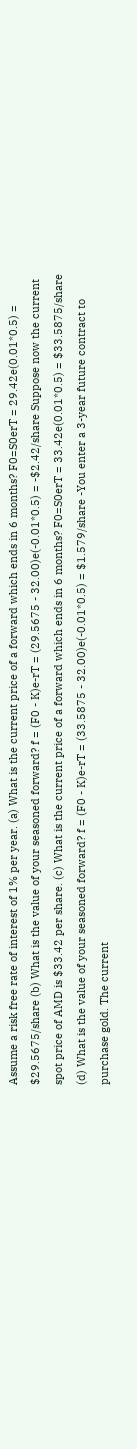Assume a risk free rate of interest of 1% per year. (a) What is the current price of a forward which ends in 6 months? F0=S0erT = 29.42e(0.01*0.5) = $29.5675/share (b) What is the value of your seasoned forward? f = (F0 - K)e-rT = (29.5675 - 32.00)e(-0.01*0.5) = -$2.42/share Suppose now the current spot price of AMD is $33.42 per share. (c) What is the current price of a forward which ends in 6 months? F0=S0erT = 33.42e(0.01*0.5) = $33.5875/share (d) What is the value of your seasoned forward? f = (F0 - K)e-rT = (33.5875 - 32.00)e(-0.01*0.5) = $1.579/share -You enter a 3-year future contract to purchase gold. The current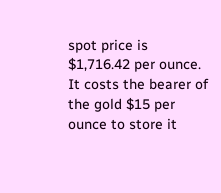spot price is $1,716.42 per ounce. It costs the bearer of the gold $15 per ounce to store it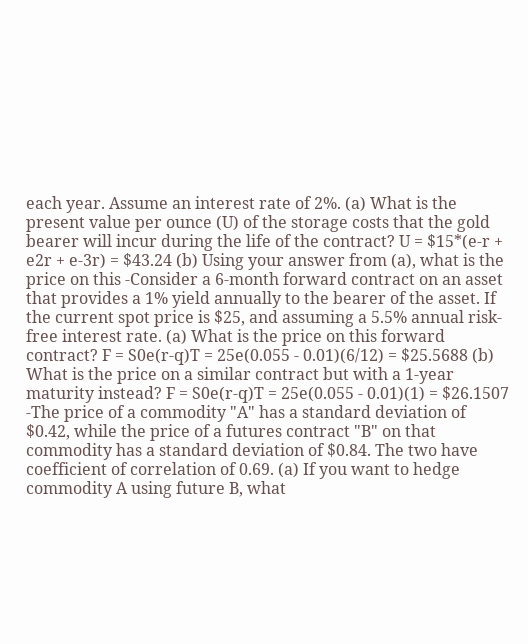each year. Assume an interest rate of 2%. (a) What is the present value per ounce (U) of the storage costs that the gold bearer will incur during the life of the contract? U = $15*(e-r + e2r + e-3r) = $43.24 (b) Using your answer from (a), what is the price on this -Consider a 6-month forward contract on an asset that provides a 1% yield annually to the bearer of the asset. If the current spot price is $25, and assuming a 5.5% annual risk- free interest rate. (a) What is the price on this forward contract? F = S0e(r-q)T = 25e(0.055 - 0.01)(6/12) = $25.5688 (b) What is the price on a similar contract but with a 1-year maturity instead? F = S0e(r-q)T = 25e(0.055 - 0.01)(1) = $26.1507 -The price of a commodity "A" has a standard deviation of $0.42, while the price of a futures contract "B" on that commodity has a standard deviation of $0.84. The two have coefficient of correlation of 0.69. (a) If you want to hedge commodity A using future B, what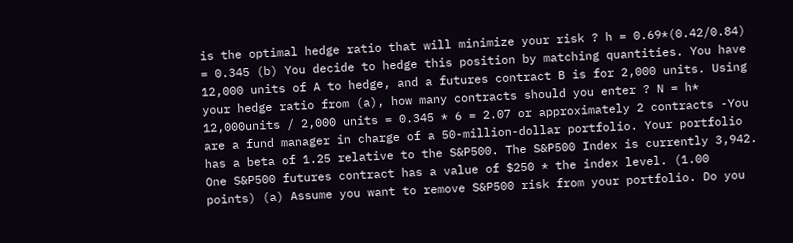is the optimal hedge ratio that will minimize your risk ? h = 0.69*(0.42/0.84) = 0.345 (b) You decide to hedge this position by matching quantities. You have 12,000 units of A to hedge, and a futures contract B is for 2,000 units. Using your hedge ratio from (a), how many contracts should you enter ? N = h* 12,000units / 2,000 units = 0.345 * 6 = 2.07 or approximately 2 contracts -You are a fund manager in charge of a 50-million-dollar portfolio. Your portfolio has a beta of 1.25 relative to the S&P500. The S&P500 Index is currently 3,942. One S&P500 futures contract has a value of $250 * the index level. (1.00 points) (a) Assume you want to remove S&P500 risk from your portfolio. Do you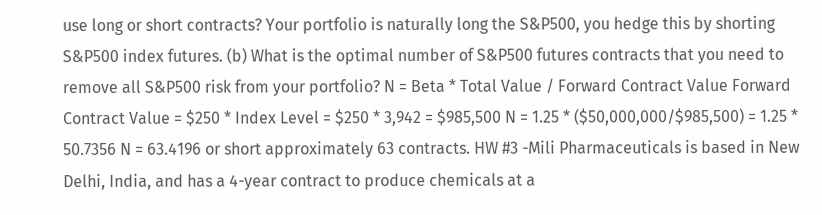use long or short contracts? Your portfolio is naturally long the S&P500, you hedge this by shorting S&P500 index futures. (b) What is the optimal number of S&P500 futures contracts that you need to remove all S&P500 risk from your portfolio? N = Beta * Total Value / Forward Contract Value Forward Contract Value = $250 * Index Level = $250 * 3,942 = $985,500 N = 1.25 * ($50,000,000/$985,500) = 1.25 * 50.7356 N = 63.4196 or short approximately 63 contracts. HW #3 -Mili Pharmaceuticals is based in New Delhi, India, and has a 4-year contract to produce chemicals at a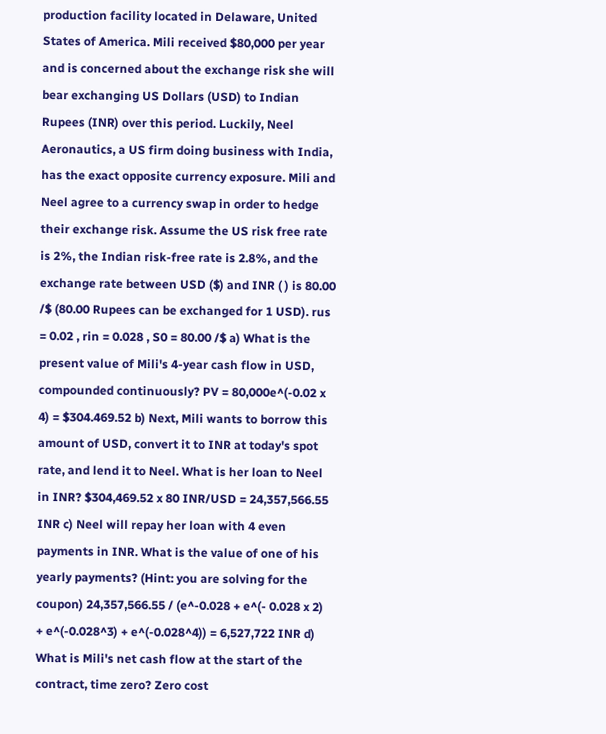production facility located in Delaware, United States of America. Mili received $80,000 per year and is concerned about the exchange risk she will bear exchanging US Dollars (USD) to Indian Rupees (INR) over this period. Luckily, Neel Aeronautics, a US firm doing business with India, has the exact opposite currency exposure. Mili and Neel agree to a currency swap in order to hedge their exchange risk. Assume the US risk free rate is 2%, the Indian risk-free rate is 2.8%, and the exchange rate between USD ($) and INR ( ) is 80.00 /$ (80.00 Rupees can be exchanged for 1 USD). rus = 0.02 , rin = 0.028 , S0 = 80.00 /$ a) What is the present value of Mili's 4-year cash flow in USD, compounded continuously? PV = 80,000e^(-0.02 x 4) = $304.469.52 b) Next, Mili wants to borrow this amount of USD, convert it to INR at today's spot rate, and lend it to Neel. What is her loan to Neel in INR? $304,469.52 x 80 INR/USD = 24,357,566.55 INR c) Neel will repay her loan with 4 even payments in INR. What is the value of one of his yearly payments? (Hint: you are solving for the coupon) 24,357,566.55 / (e^-0.028 + e^(- 0.028 x 2) + e^(-0.028^3) + e^(-0.028^4)) = 6,527,722 INR d) What is Mili's net cash flow at the start of the contract, time zero? Zero cost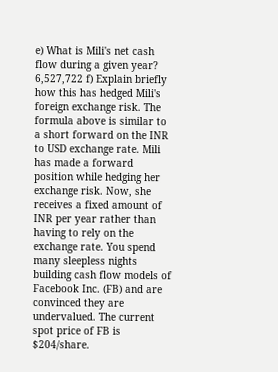e) What is Mili's net cash flow during a given year? 6,527,722 f) Explain briefly how this has hedged Mili's foreign exchange risk. The formula above is similar to a short forward on the INR to USD exchange rate. Mili has made a forward position while hedging her exchange risk. Now, she receives a fixed amount of INR per year rather than having to rely on the exchange rate. You spend many sleepless nights building cash flow models of Facebook Inc. (FB) and are convinced they are undervalued. The current spot price of FB is $204/share.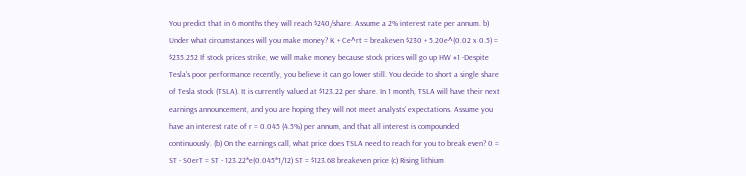You predict that in 6 months they will reach $240/share. Assume a 2% interest rate per annum. b) Under what circumstances will you make money? K + Ce^rt = breakeven $230 + 5.20e^(0.02 x 0.5) = $235.252 If stock prices strike, we will make money because stock prices will go up HW #1 -Despite Tesla's poor performance recently, you believe it can go lower still. You decide to short a single share of Tesla stock (TSLA). It is currently valued at $123.22 per share. In 1 month, TSLA will have their next earnings announcement, and you are hoping they will not meet analysts' expectations. Assume you have an interest rate of r = 0.045 (4.5%) per annum, and that all interest is compounded continuously. (b) On the earnings call, what price does TSLA need to reach for you to break even? 0 = ST - S0erT = ST - 123.22*e(0.045*1/12) ST = $123.68 breakeven price (c) Rising lithium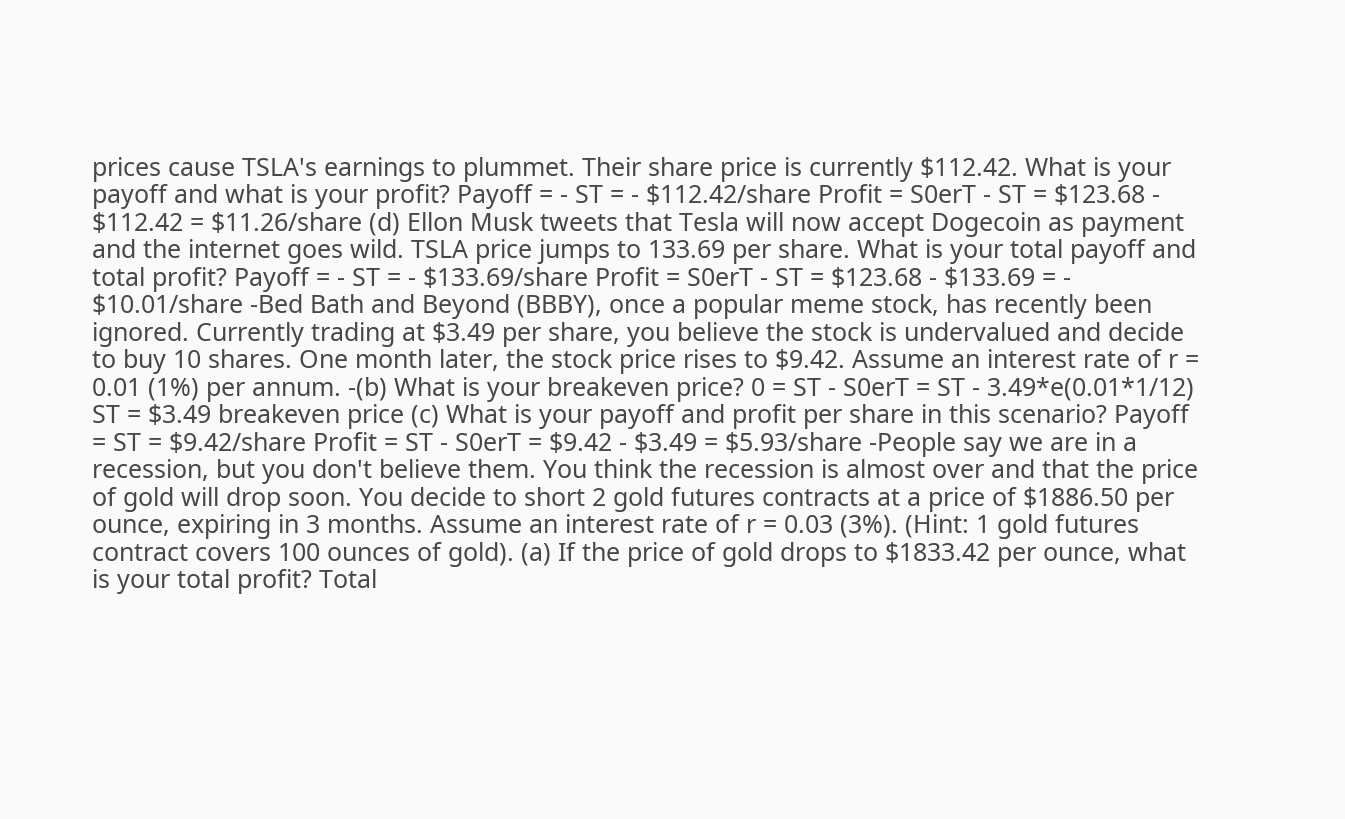prices cause TSLA's earnings to plummet. Their share price is currently $112.42. What is your payoff and what is your profit? Payoff = - ST = - $112.42/share Profit = S0erT - ST = $123.68 - $112.42 = $11.26/share (d) Ellon Musk tweets that Tesla will now accept Dogecoin as payment and the internet goes wild. TSLA price jumps to 133.69 per share. What is your total payoff and total profit? Payoff = - ST = - $133.69/share Profit = S0erT - ST = $123.68 - $133.69 = - $10.01/share -Bed Bath and Beyond (BBBY), once a popular meme stock, has recently been ignored. Currently trading at $3.49 per share, you believe the stock is undervalued and decide to buy 10 shares. One month later, the stock price rises to $9.42. Assume an interest rate of r = 0.01 (1%) per annum. -(b) What is your breakeven price? 0 = ST - S0erT = ST - 3.49*e(0.01*1/12) ST = $3.49 breakeven price (c) What is your payoff and profit per share in this scenario? Payoff = ST = $9.42/share Profit = ST - S0erT = $9.42 - $3.49 = $5.93/share -People say we are in a recession, but you don't believe them. You think the recession is almost over and that the price of gold will drop soon. You decide to short 2 gold futures contracts at a price of $1886.50 per ounce, expiring in 3 months. Assume an interest rate of r = 0.03 (3%). (Hint: 1 gold futures contract covers 100 ounces of gold). (a) If the price of gold drops to $1833.42 per ounce, what is your total profit? Total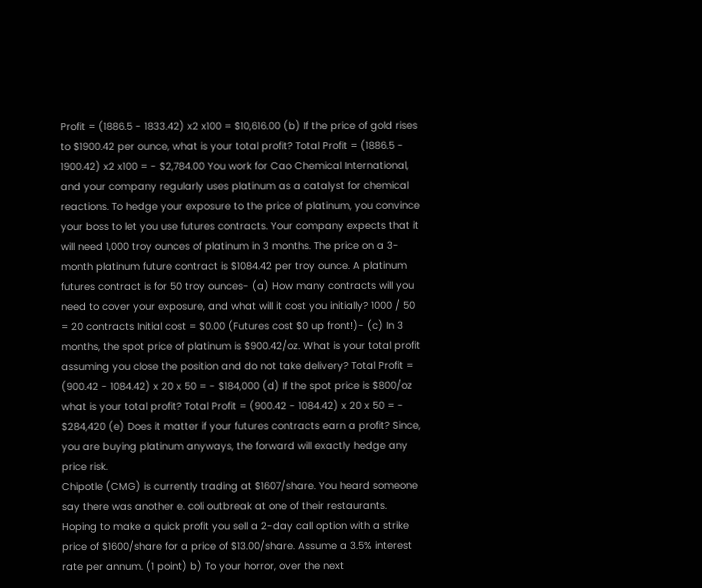Profit = (1886.5 - 1833.42) x2 x100 = $10,616.00 (b) If the price of gold rises to $1900.42 per ounce, what is your total profit? Total Profit = (1886.5 - 1900.42) x2 x100 = - $2,784.00 You work for Cao Chemical International, and your company regularly uses platinum as a catalyst for chemical reactions. To hedge your exposure to the price of platinum, you convince your boss to let you use futures contracts. Your company expects that it will need 1,000 troy ounces of platinum in 3 months. The price on a 3-month platinum future contract is $1084.42 per troy ounce. A platinum futures contract is for 50 troy ounces- (a) How many contracts will you need to cover your exposure, and what will it cost you initially? 1000 / 50 = 20 contracts Initial cost = $0.00 (Futures cost $0 up front!)- (c) In 3 months, the spot price of platinum is $900.42/oz. What is your total profit assuming you close the position and do not take delivery? Total Profit = (900.42 - 1084.42) x 20 x 50 = - $184,000 (d) If the spot price is $800/oz what is your total profit? Total Profit = (900.42 - 1084.42) x 20 x 50 = - $284,420 (e) Does it matter if your futures contracts earn a profit? Since, you are buying platinum anyways, the forward will exactly hedge any price risk.
Chipotle (CMG) is currently trading at $1607/share. You heard someone say there was another e. coli outbreak at one of their restaurants. Hoping to make a quick profit you sell a 2-day call option with a strike price of $1600/share for a price of $13.00/share. Assume a 3.5% interest rate per annum. (1 point) b) To your horror, over the next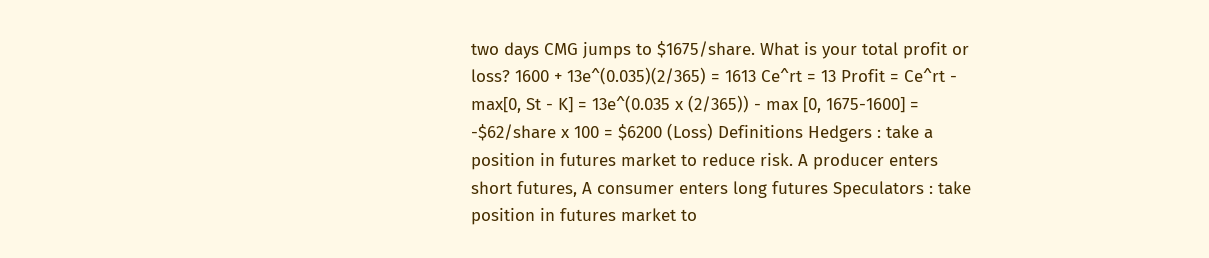two days CMG jumps to $1675/share. What is your total profit or loss? 1600 + 13e^(0.035)(2/365) = 1613 Ce^rt = 13 Profit = Ce^rt - max[0, St - K] = 13e^(0.035 x (2/365)) - max [0, 1675-1600] = -$62/share x 100 = $6200 (Loss) Definitions Hedgers : take a position in futures market to reduce risk. A producer enters short futures, A consumer enters long futures Speculators : take position in futures market to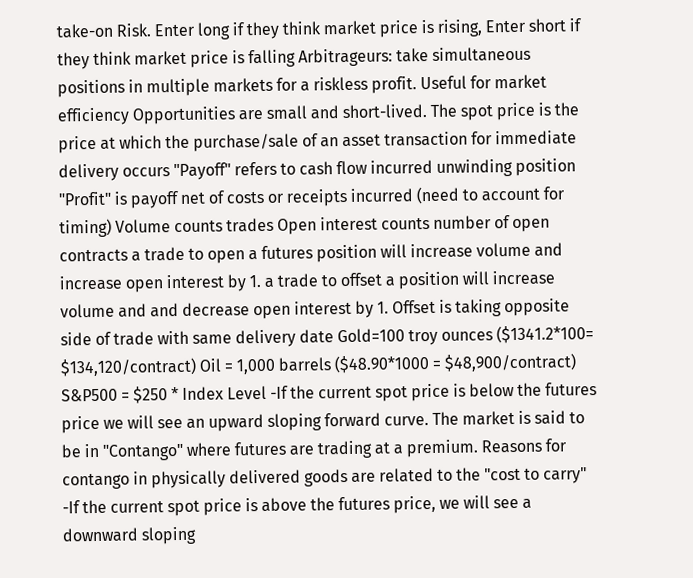take-on Risk. Enter long if they think market price is rising, Enter short if they think market price is falling Arbitrageurs: take simultaneous positions in multiple markets for a riskless profit. Useful for market efficiency Opportunities are small and short-lived. The spot price is the price at which the purchase/sale of an asset transaction for immediate delivery occurs "Payoff" refers to cash flow incurred unwinding position "Profit" is payoff net of costs or receipts incurred (need to account for timing) Volume counts trades Open interest counts number of open contracts a trade to open a futures position will increase volume and increase open interest by 1. a trade to offset a position will increase volume and and decrease open interest by 1. Offset is taking opposite side of trade with same delivery date Gold=100 troy ounces ($1341.2*100= $134,120/contract) Oil = 1,000 barrels ($48.90*1000 = $48,900/contract) S&P500 = $250 * Index Level -If the current spot price is below the futures price we will see an upward sloping forward curve. The market is said to be in "Contango" where futures are trading at a premium. Reasons for contango in physically delivered goods are related to the "cost to carry" -If the current spot price is above the futures price, we will see a downward sloping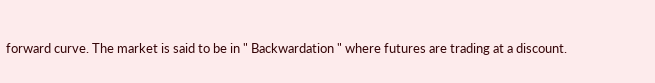forward curve. The market is said to be in " Backwardation " where futures are trading at a discount.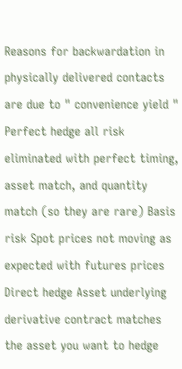Reasons for backwardation in physically delivered contacts are due to " convenience yield " Perfect hedge all risk eliminated with perfect timing, asset match, and quantity match (so they are rare) Basis risk Spot prices not moving as expected with futures prices Direct hedge Asset underlying derivative contract matches the asset you want to hedge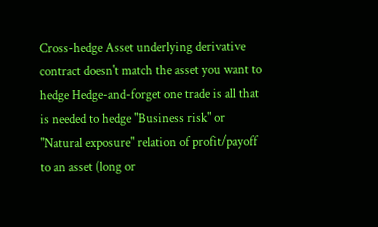Cross-hedge Asset underlying derivative contract doesn't match the asset you want to hedge Hedge-and-forget one trade is all that is needed to hedge "Business risk" or "Natural exposure" relation of profit/payoff to an asset (long or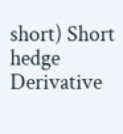short) Short hedge Derivative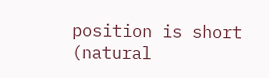position is short (natural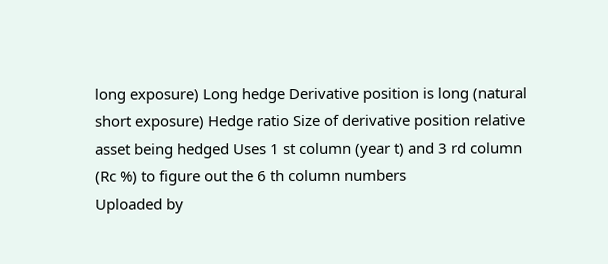long exposure) Long hedge Derivative position is long (natural short exposure) Hedge ratio Size of derivative position relative asset being hedged Uses 1 st column (year t) and 3 rd column (Rc %) to figure out the 6 th column numbers
Uploaded by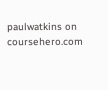paulwatkins on coursehero.com